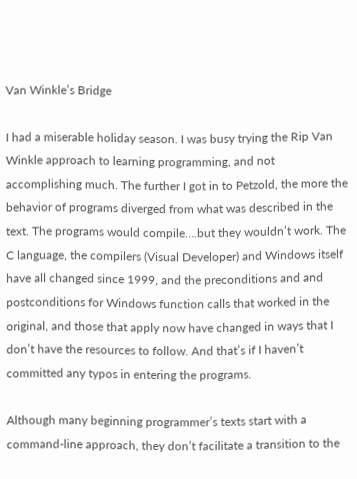Van Winkle’s Bridge

I had a miserable holiday season. I was busy trying the Rip Van Winkle approach to learning programming, and not accomplishing much. The further I got in to Petzold, the more the behavior of programs diverged from what was described in the text. The programs would compile….but they wouldn’t work. The C language, the compilers (Visual Developer) and Windows itself have all changed since 1999, and the preconditions and and postconditions for Windows function calls that worked in the original, and those that apply now have changed in ways that I don’t have the resources to follow. And that’s if I haven’t committed any typos in entering the programs.

Although many beginning programmer’s texts start with a command-line approach, they don’t facilitate a transition to the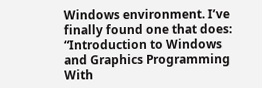Windows environment. I’ve finally found one that does: “Introduction to Windows and Graphics Programming With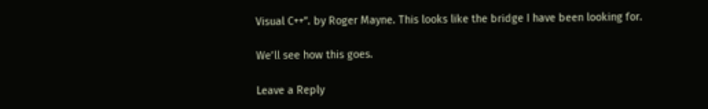Visual C++”. by Roger Mayne. This looks like the bridge I have been looking for.

We’ll see how this goes.

Leave a Reply